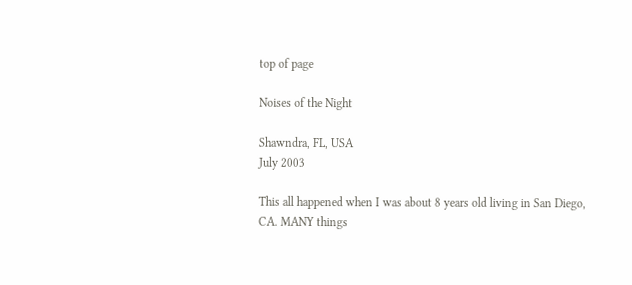top of page

Noises of the Night

Shawndra, FL, USA
July 2003

This all happened when I was about 8 years old living in San Diego, CA. MANY things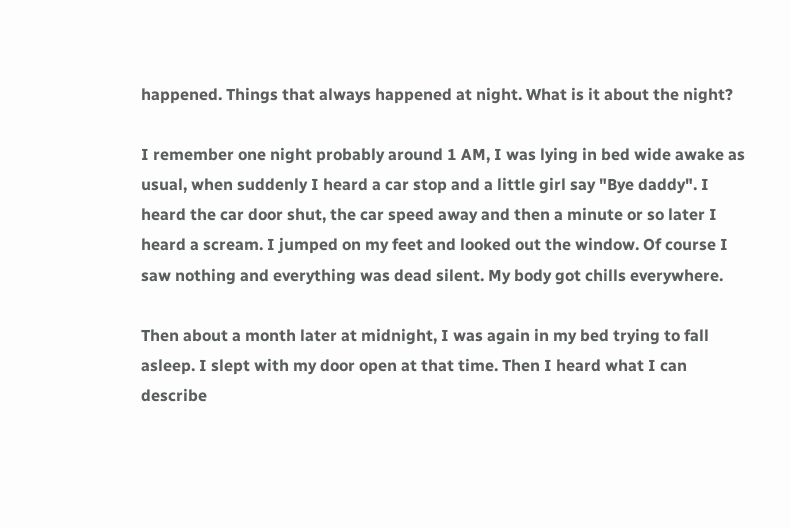happened. Things that always happened at night. What is it about the night?

I remember one night probably around 1 AM, I was lying in bed wide awake as usual, when suddenly I heard a car stop and a little girl say "Bye daddy". I heard the car door shut, the car speed away and then a minute or so later I heard a scream. I jumped on my feet and looked out the window. Of course I saw nothing and everything was dead silent. My body got chills everywhere.

Then about a month later at midnight, I was again in my bed trying to fall asleep. I slept with my door open at that time. Then I heard what I can describe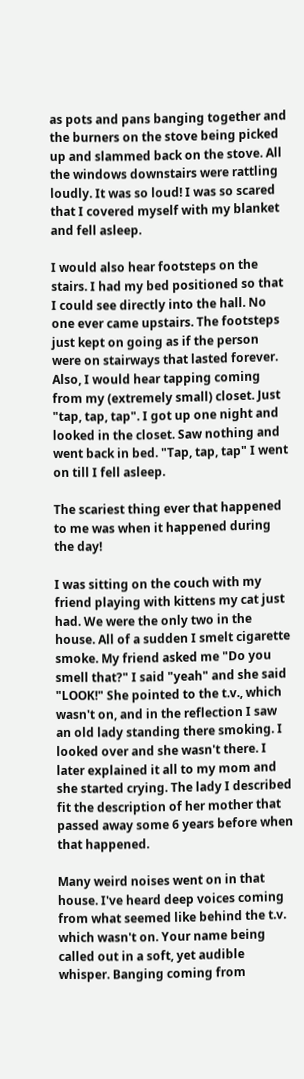as pots and pans banging together and the burners on the stove being picked up and slammed back on the stove. All the windows downstairs were rattling loudly. It was so loud! I was so scared that I covered myself with my blanket and fell asleep.

I would also hear footsteps on the stairs. I had my bed positioned so that I could see directly into the hall. No one ever came upstairs. The footsteps just kept on going as if the person were on stairways that lasted forever. Also, I would hear tapping coming from my (extremely small) closet. Just "tap, tap, tap". I got up one night and looked in the closet. Saw nothing and went back in bed. "Tap, tap, tap" I went on till I fell asleep.

The scariest thing ever that happened to me was when it happened during the day!

I was sitting on the couch with my friend playing with kittens my cat just had. We were the only two in the house. All of a sudden I smelt cigarette smoke. My friend asked me "Do you smell that?" I said "yeah" and she said "LOOK!" She pointed to the t.v., which wasn't on, and in the reflection I saw an old lady standing there smoking. I looked over and she wasn't there. I later explained it all to my mom and she started crying. The lady I described fit the description of her mother that passed away some 6 years before when that happened.

Many weird noises went on in that house. I've heard deep voices coming from what seemed like behind the t.v. which wasn't on. Your name being called out in a soft, yet audible whisper. Banging coming from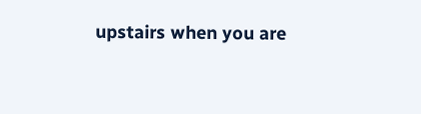upstairs when you are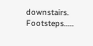downstairs. Footsteps.....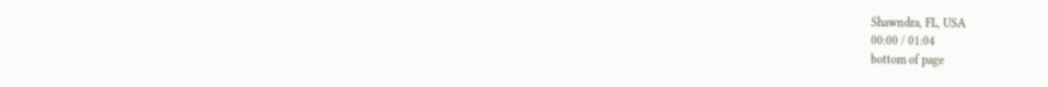Shawndra, FL, USA
00:00 / 01:04
bottom of page